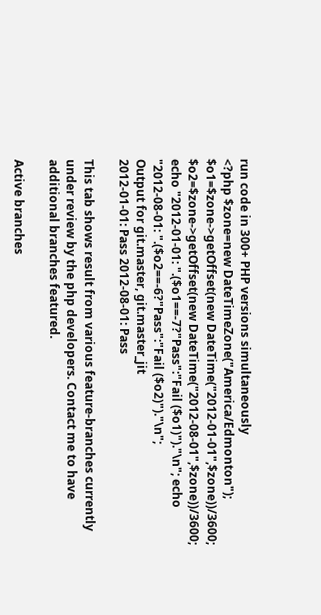run code in 300+ PHP versions simultaneously
<?php $zone=new DateTimeZone("America/Edmonton"); $o1=$zone->getOffset(new DateTime("2012-01-01",$zone))/3600; $o2=$zone->getOffset(new DateTime("2012-08-01",$zone))/3600; echo "2012-01-01: ".($o1==-7?"Pass":"Fail ($o1)")."\n"; echo "2012-08-01: ".($o2==-6?"Pass":"Fail ($o2)")."\n";
Output for git.master, git.master_jit
2012-01-01: Pass 2012-08-01: Pass

This tab shows result from various feature-branches currently under review by the php developers. Contact me to have additional branches featured.

Active branches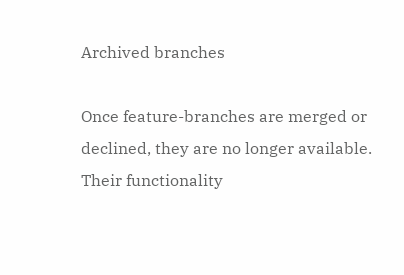Archived branches

Once feature-branches are merged or declined, they are no longer available. Their functionality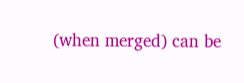(when merged) can be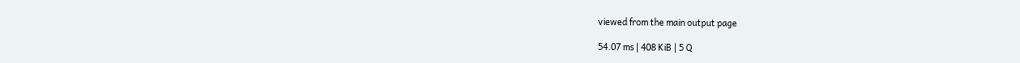viewed from the main output page

54.07 ms | 408 KiB | 5 Q